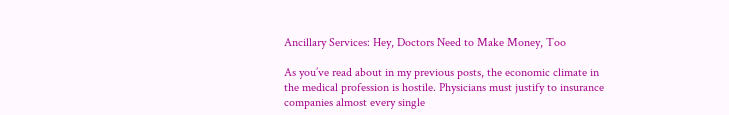Ancillary Services: Hey, Doctors Need to Make Money, Too

As you’ve read about in my previous posts, the economic climate in the medical profession is hostile. Physicians must justify to insurance companies almost every single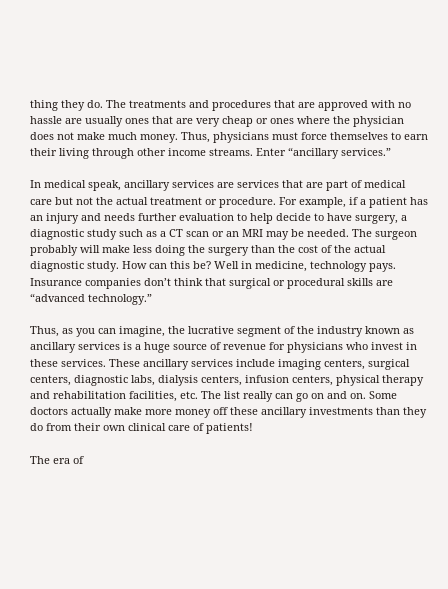thing they do. The treatments and procedures that are approved with no hassle are usually ones that are very cheap or ones where the physician does not make much money. Thus, physicians must force themselves to earn their living through other income streams. Enter “ancillary services.”

In medical speak, ancillary services are services that are part of medical care but not the actual treatment or procedure. For example, if a patient has an injury and needs further evaluation to help decide to have surgery, a diagnostic study such as a CT scan or an MRI may be needed. The surgeon probably will make less doing the surgery than the cost of the actual diagnostic study. How can this be? Well in medicine, technology pays. Insurance companies don’t think that surgical or procedural skills are “advanced technology.”

Thus, as you can imagine, the lucrative segment of the industry known as ancillary services is a huge source of revenue for physicians who invest in these services. These ancillary services include imaging centers, surgical centers, diagnostic labs, dialysis centers, infusion centers, physical therapy and rehabilitation facilities, etc. The list really can go on and on. Some doctors actually make more money off these ancillary investments than they do from their own clinical care of patients!

The era of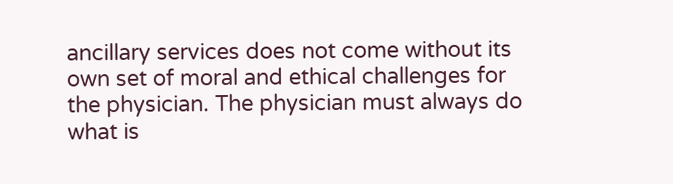ancillary services does not come without its own set of moral and ethical challenges for the physician. The physician must always do what is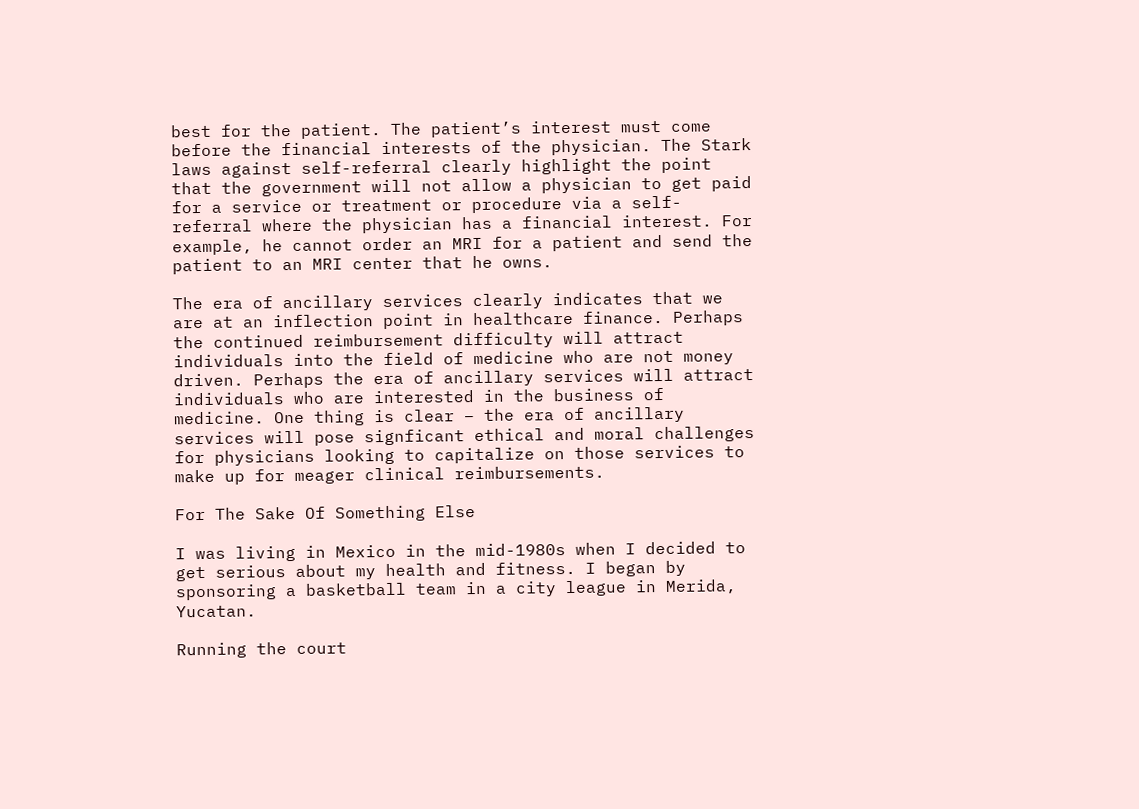best for the patient. The patient’s interest must come before the financial interests of the physician. The Stark laws against self-referral clearly highlight the point that the government will not allow a physician to get paid for a service or treatment or procedure via a self-referral where the physician has a financial interest. For example, he cannot order an MRI for a patient and send the patient to an MRI center that he owns.

The era of ancillary services clearly indicates that we are at an inflection point in healthcare finance. Perhaps the continued reimbursement difficulty will attract individuals into the field of medicine who are not money driven. Perhaps the era of ancillary services will attract individuals who are interested in the business of medicine. One thing is clear – the era of ancillary services will pose signficant ethical and moral challenges for physicians looking to capitalize on those services to make up for meager clinical reimbursements.

For The Sake Of Something Else

I was living in Mexico in the mid-1980s when I decided to get serious about my health and fitness. I began by sponsoring a basketball team in a city league in Merida, Yucatan.

Running the court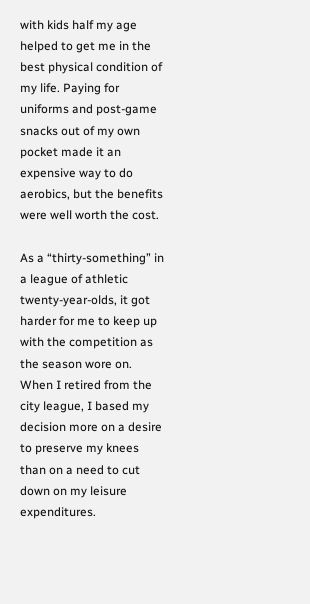with kids half my age helped to get me in the best physical condition of my life. Paying for uniforms and post-game snacks out of my own pocket made it an expensive way to do aerobics, but the benefits were well worth the cost.

As a “thirty-something” in a league of athletic twenty-year-olds, it got harder for me to keep up with the competition as the season wore on. When I retired from the city league, I based my decision more on a desire to preserve my knees than on a need to cut down on my leisure expenditures.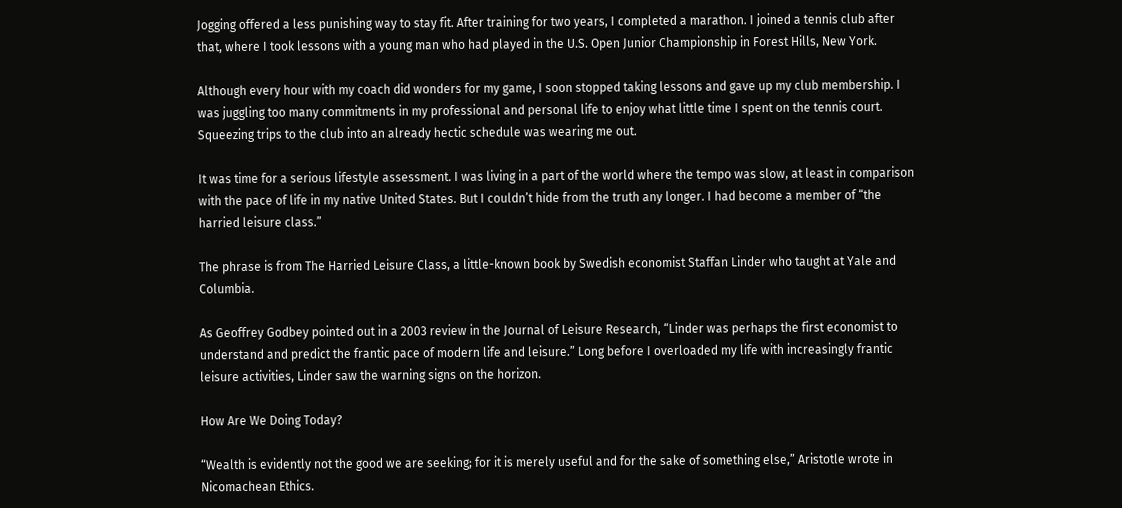Jogging offered a less punishing way to stay fit. After training for two years, I completed a marathon. I joined a tennis club after that, where I took lessons with a young man who had played in the U.S. Open Junior Championship in Forest Hills, New York.

Although every hour with my coach did wonders for my game, I soon stopped taking lessons and gave up my club membership. I was juggling too many commitments in my professional and personal life to enjoy what little time I spent on the tennis court. Squeezing trips to the club into an already hectic schedule was wearing me out.

It was time for a serious lifestyle assessment. I was living in a part of the world where the tempo was slow, at least in comparison with the pace of life in my native United States. But I couldn’t hide from the truth any longer. I had become a member of “the harried leisure class.”

The phrase is from The Harried Leisure Class, a little-known book by Swedish economist Staffan Linder who taught at Yale and Columbia.

As Geoffrey Godbey pointed out in a 2003 review in the Journal of Leisure Research, “Linder was perhaps the first economist to understand and predict the frantic pace of modern life and leisure.” Long before I overloaded my life with increasingly frantic leisure activities, Linder saw the warning signs on the horizon.

How Are We Doing Today?

“Wealth is evidently not the good we are seeking; for it is merely useful and for the sake of something else,” Aristotle wrote in Nicomachean Ethics.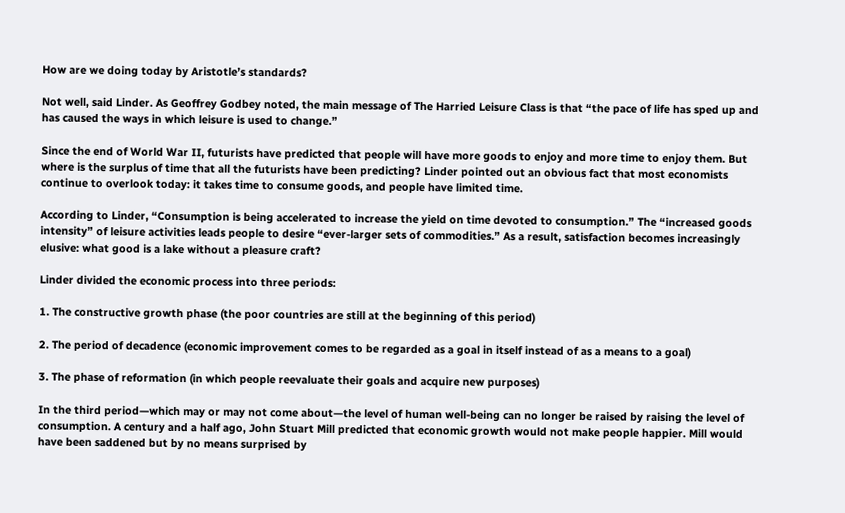How are we doing today by Aristotle’s standards?

Not well, said Linder. As Geoffrey Godbey noted, the main message of The Harried Leisure Class is that “the pace of life has sped up and has caused the ways in which leisure is used to change.”

Since the end of World War II, futurists have predicted that people will have more goods to enjoy and more time to enjoy them. But where is the surplus of time that all the futurists have been predicting? Linder pointed out an obvious fact that most economists continue to overlook today: it takes time to consume goods, and people have limited time.

According to Linder, “Consumption is being accelerated to increase the yield on time devoted to consumption.” The “increased goods intensity” of leisure activities leads people to desire “ever-larger sets of commodities.” As a result, satisfaction becomes increasingly elusive: what good is a lake without a pleasure craft?

Linder divided the economic process into three periods:

1. The constructive growth phase (the poor countries are still at the beginning of this period)

2. The period of decadence (economic improvement comes to be regarded as a goal in itself instead of as a means to a goal)

3. The phase of reformation (in which people reevaluate their goals and acquire new purposes)

In the third period—which may or may not come about—the level of human well-being can no longer be raised by raising the level of consumption. A century and a half ago, John Stuart Mill predicted that economic growth would not make people happier. Mill would have been saddened but by no means surprised by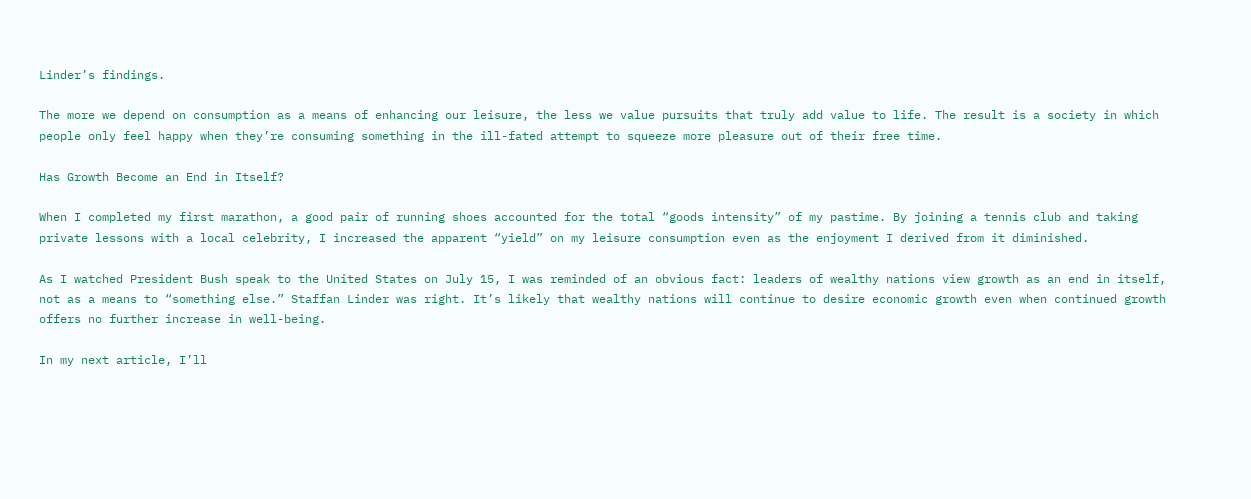Linder’s findings.

The more we depend on consumption as a means of enhancing our leisure, the less we value pursuits that truly add value to life. The result is a society in which people only feel happy when they’re consuming something in the ill-fated attempt to squeeze more pleasure out of their free time.

Has Growth Become an End in Itself?

When I completed my first marathon, a good pair of running shoes accounted for the total “goods intensity” of my pastime. By joining a tennis club and taking private lessons with a local celebrity, I increased the apparent “yield” on my leisure consumption even as the enjoyment I derived from it diminished.

As I watched President Bush speak to the United States on July 15, I was reminded of an obvious fact: leaders of wealthy nations view growth as an end in itself, not as a means to “something else.” Staffan Linder was right. It’s likely that wealthy nations will continue to desire economic growth even when continued growth offers no further increase in well-being.

In my next article, I’ll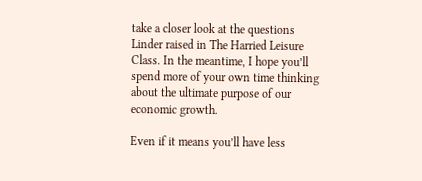take a closer look at the questions Linder raised in The Harried Leisure Class. In the meantime, I hope you’ll spend more of your own time thinking about the ultimate purpose of our economic growth.

Even if it means you’ll have less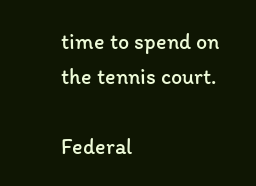time to spend on the tennis court.

Federal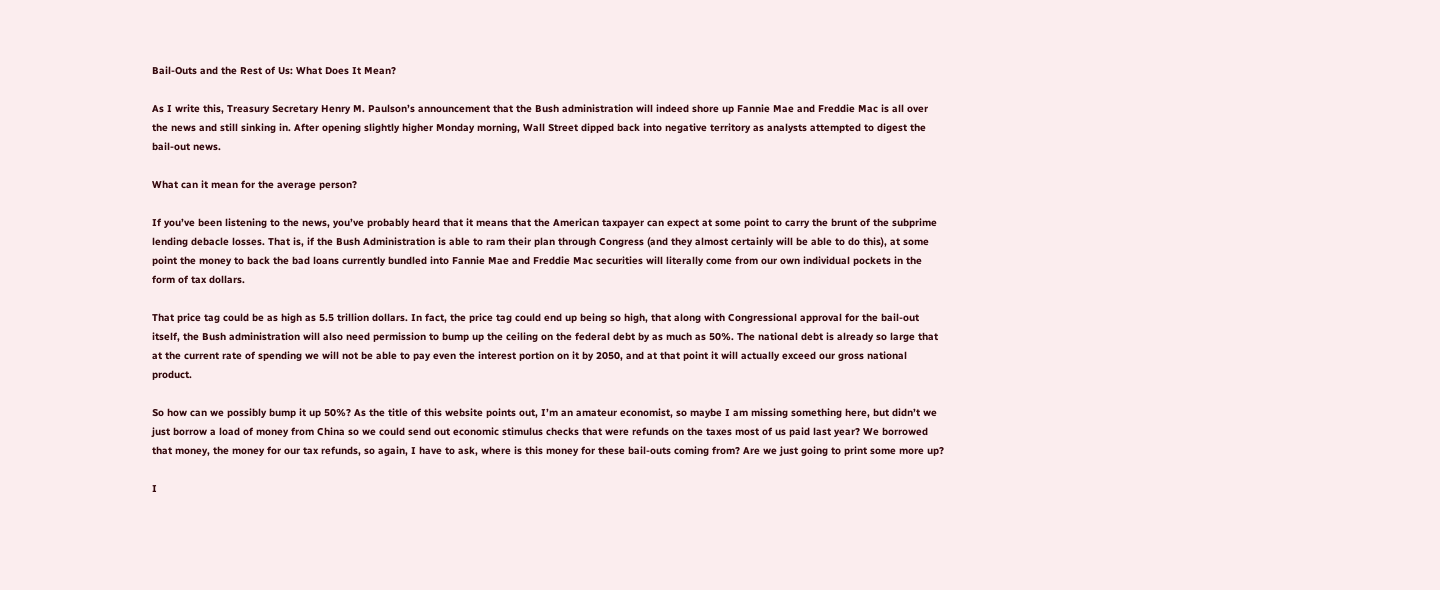Bail-Outs and the Rest of Us: What Does It Mean?

As I write this, Treasury Secretary Henry M. Paulson’s announcement that the Bush administration will indeed shore up Fannie Mae and Freddie Mac is all over the news and still sinking in. After opening slightly higher Monday morning, Wall Street dipped back into negative territory as analysts attempted to digest the bail-out news.

What can it mean for the average person?

If you’ve been listening to the news, you’ve probably heard that it means that the American taxpayer can expect at some point to carry the brunt of the subprime lending debacle losses. That is, if the Bush Administration is able to ram their plan through Congress (and they almost certainly will be able to do this), at some point the money to back the bad loans currently bundled into Fannie Mae and Freddie Mac securities will literally come from our own individual pockets in the form of tax dollars.

That price tag could be as high as 5.5 trillion dollars. In fact, the price tag could end up being so high, that along with Congressional approval for the bail-out itself, the Bush administration will also need permission to bump up the ceiling on the federal debt by as much as 50%. The national debt is already so large that at the current rate of spending we will not be able to pay even the interest portion on it by 2050, and at that point it will actually exceed our gross national product.

So how can we possibly bump it up 50%? As the title of this website points out, I’m an amateur economist, so maybe I am missing something here, but didn’t we just borrow a load of money from China so we could send out economic stimulus checks that were refunds on the taxes most of us paid last year? We borrowed that money, the money for our tax refunds, so again, I have to ask, where is this money for these bail-outs coming from? Are we just going to print some more up?

I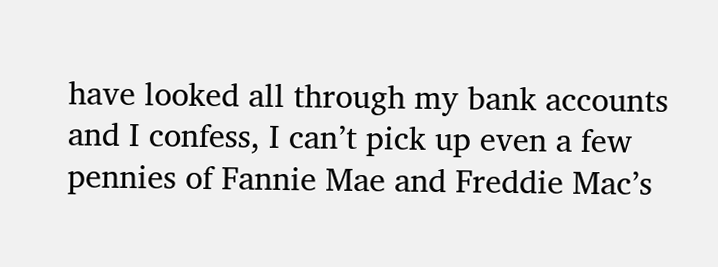have looked all through my bank accounts and I confess, I can’t pick up even a few pennies of Fannie Mae and Freddie Mac’s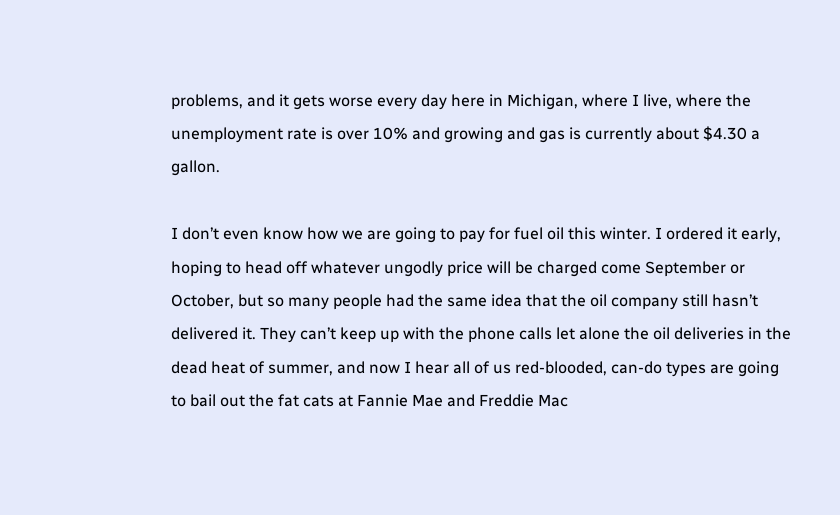problems, and it gets worse every day here in Michigan, where I live, where the unemployment rate is over 10% and growing and gas is currently about $4.30 a gallon.

I don’t even know how we are going to pay for fuel oil this winter. I ordered it early, hoping to head off whatever ungodly price will be charged come September or October, but so many people had the same idea that the oil company still hasn’t delivered it. They can’t keep up with the phone calls let alone the oil deliveries in the dead heat of summer, and now I hear all of us red-blooded, can-do types are going to bail out the fat cats at Fannie Mae and Freddie Mac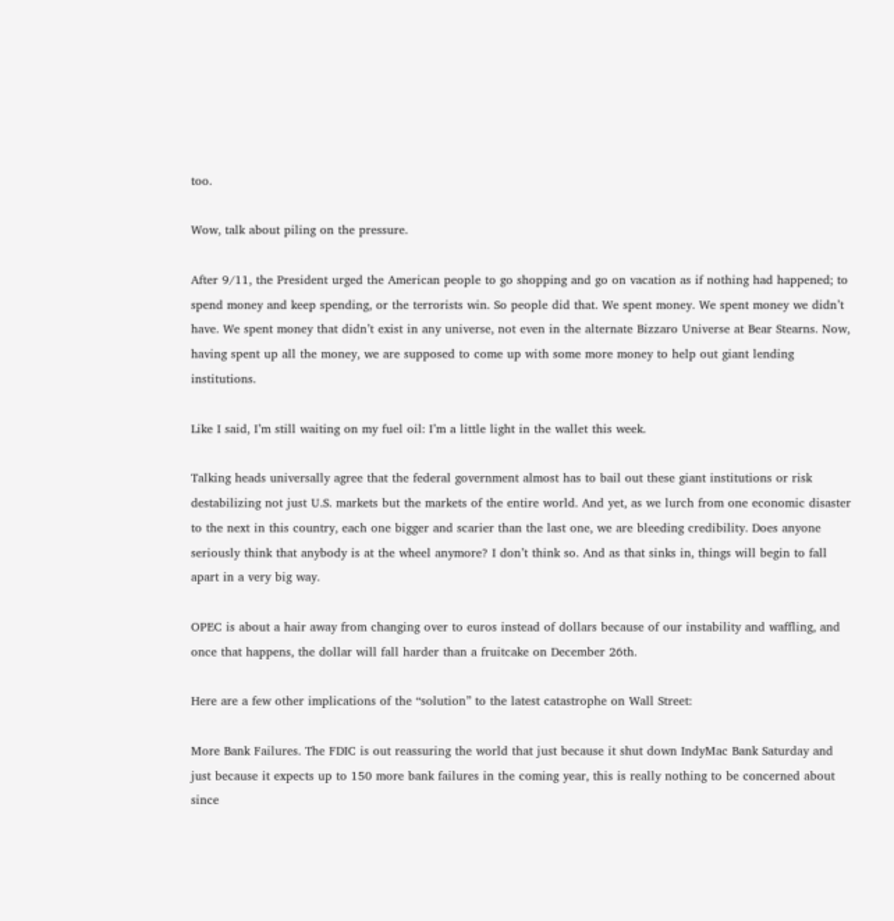too.

Wow, talk about piling on the pressure.

After 9/11, the President urged the American people to go shopping and go on vacation as if nothing had happened; to spend money and keep spending, or the terrorists win. So people did that. We spent money. We spent money we didn’t have. We spent money that didn’t exist in any universe, not even in the alternate Bizzaro Universe at Bear Stearns. Now, having spent up all the money, we are supposed to come up with some more money to help out giant lending institutions.

Like I said, I’m still waiting on my fuel oil: I’m a little light in the wallet this week.

Talking heads universally agree that the federal government almost has to bail out these giant institutions or risk destabilizing not just U.S. markets but the markets of the entire world. And yet, as we lurch from one economic disaster to the next in this country, each one bigger and scarier than the last one, we are bleeding credibility. Does anyone seriously think that anybody is at the wheel anymore? I don’t think so. And as that sinks in, things will begin to fall apart in a very big way.

OPEC is about a hair away from changing over to euros instead of dollars because of our instability and waffling, and once that happens, the dollar will fall harder than a fruitcake on December 26th.

Here are a few other implications of the “solution” to the latest catastrophe on Wall Street:

More Bank Failures. The FDIC is out reassuring the world that just because it shut down IndyMac Bank Saturday and just because it expects up to 150 more bank failures in the coming year, this is really nothing to be concerned about since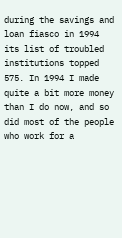during the savings and loan fiasco in 1994 its list of troubled institutions topped 575. In 1994 I made quite a bit more money than I do now, and so did most of the people who work for a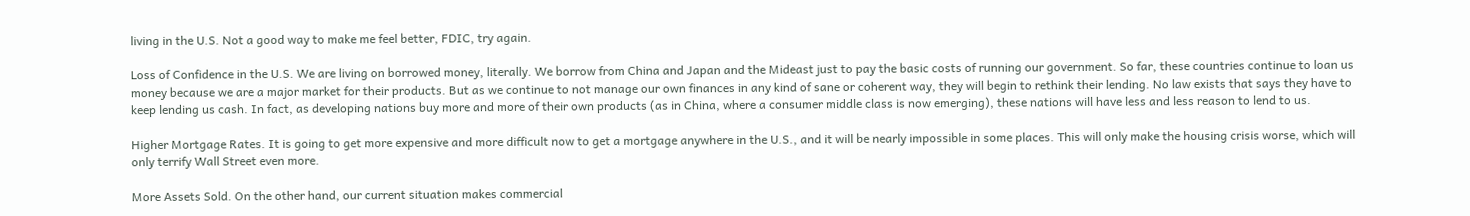living in the U.S. Not a good way to make me feel better, FDIC, try again.

Loss of Confidence in the U.S. We are living on borrowed money, literally. We borrow from China and Japan and the Mideast just to pay the basic costs of running our government. So far, these countries continue to loan us money because we are a major market for their products. But as we continue to not manage our own finances in any kind of sane or coherent way, they will begin to rethink their lending. No law exists that says they have to keep lending us cash. In fact, as developing nations buy more and more of their own products (as in China, where a consumer middle class is now emerging), these nations will have less and less reason to lend to us.

Higher Mortgage Rates. It is going to get more expensive and more difficult now to get a mortgage anywhere in the U.S., and it will be nearly impossible in some places. This will only make the housing crisis worse, which will only terrify Wall Street even more.

More Assets Sold. On the other hand, our current situation makes commercial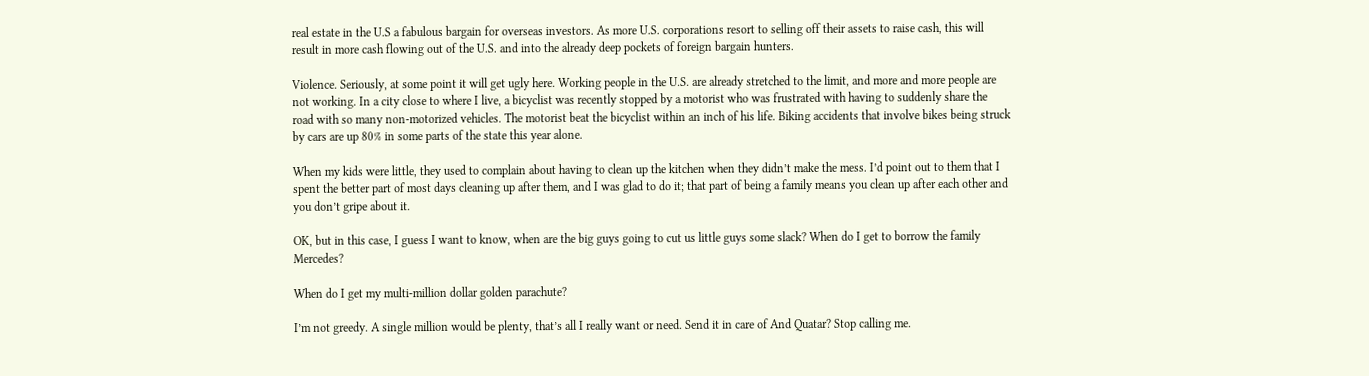real estate in the U.S a fabulous bargain for overseas investors. As more U.S. corporations resort to selling off their assets to raise cash, this will result in more cash flowing out of the U.S. and into the already deep pockets of foreign bargain hunters.

Violence. Seriously, at some point it will get ugly here. Working people in the U.S. are already stretched to the limit, and more and more people are not working. In a city close to where I live, a bicyclist was recently stopped by a motorist who was frustrated with having to suddenly share the road with so many non-motorized vehicles. The motorist beat the bicyclist within an inch of his life. Biking accidents that involve bikes being struck by cars are up 80% in some parts of the state this year alone.

When my kids were little, they used to complain about having to clean up the kitchen when they didn’t make the mess. I’d point out to them that I spent the better part of most days cleaning up after them, and I was glad to do it; that part of being a family means you clean up after each other and you don’t gripe about it.

OK, but in this case, I guess I want to know, when are the big guys going to cut us little guys some slack? When do I get to borrow the family Mercedes?

When do I get my multi-million dollar golden parachute?

I’m not greedy. A single million would be plenty, that’s all I really want or need. Send it in care of And Quatar? Stop calling me.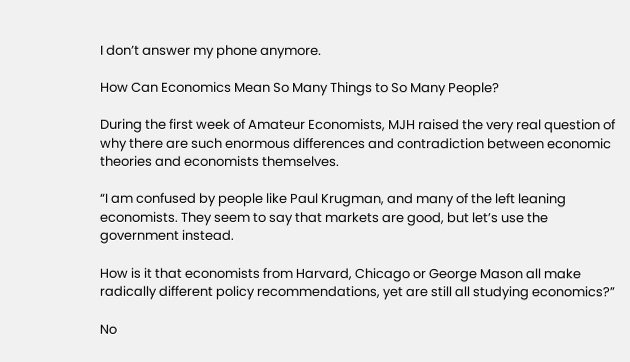I don’t answer my phone anymore.

How Can Economics Mean So Many Things to So Many People?

During the first week of Amateur Economists, MJH raised the very real question of why there are such enormous differences and contradiction between economic theories and economists themselves.

“I am confused by people like Paul Krugman, and many of the left leaning economists. They seem to say that markets are good, but let’s use the government instead.

How is it that economists from Harvard, Chicago or George Mason all make radically different policy recommendations, yet are still all studying economics?”

No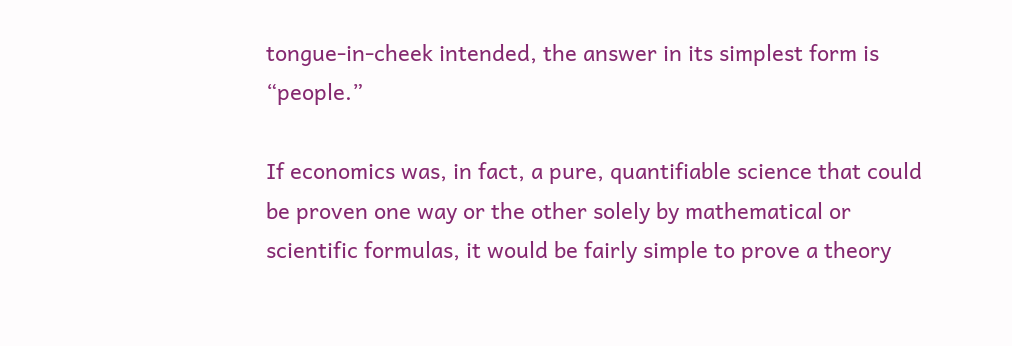tongue-in-cheek intended, the answer in its simplest form is “people.”

If economics was, in fact, a pure, quantifiable science that could be proven one way or the other solely by mathematical or scientific formulas, it would be fairly simple to prove a theory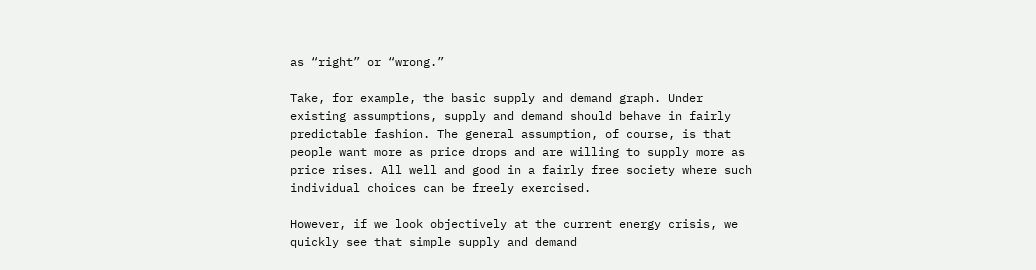as “right” or “wrong.”

Take, for example, the basic supply and demand graph. Under existing assumptions, supply and demand should behave in fairly predictable fashion. The general assumption, of course, is that people want more as price drops and are willing to supply more as price rises. All well and good in a fairly free society where such individual choices can be freely exercised.

However, if we look objectively at the current energy crisis, we quickly see that simple supply and demand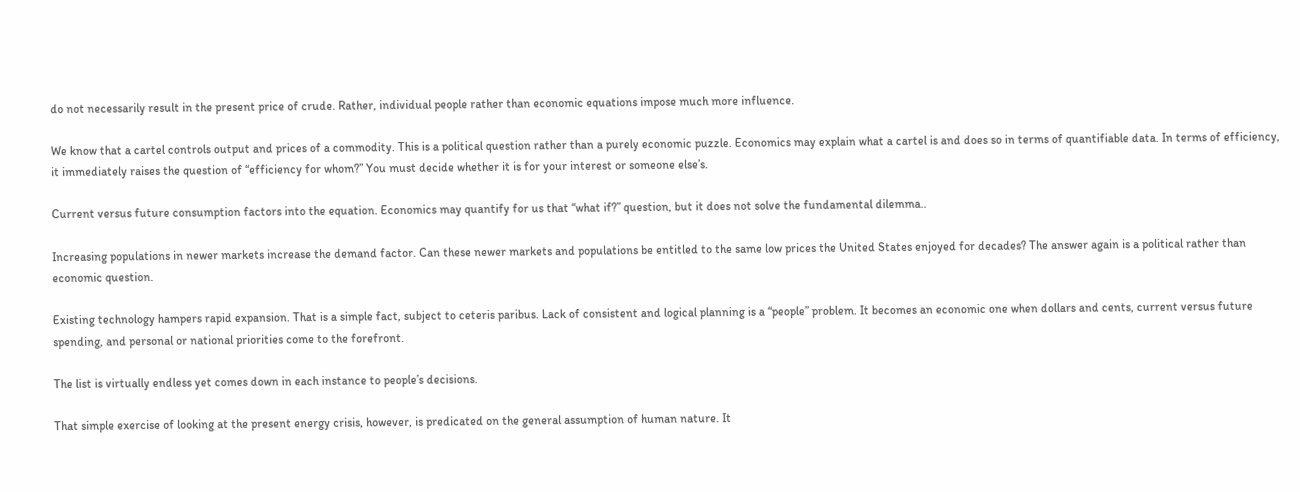do not necessarily result in the present price of crude. Rather, individual people rather than economic equations impose much more influence.

We know that a cartel controls output and prices of a commodity. This is a political question rather than a purely economic puzzle. Economics may explain what a cartel is and does so in terms of quantifiable data. In terms of efficiency, it immediately raises the question of “efficiency for whom?” You must decide whether it is for your interest or someone else’s.

Current versus future consumption factors into the equation. Economics may quantify for us that “what if?” question, but it does not solve the fundamental dilemma..

Increasing populations in newer markets increase the demand factor. Can these newer markets and populations be entitled to the same low prices the United States enjoyed for decades? The answer again is a political rather than economic question.

Existing technology hampers rapid expansion. That is a simple fact, subject to ceteris paribus. Lack of consistent and logical planning is a “people” problem. It becomes an economic one when dollars and cents, current versus future spending, and personal or national priorities come to the forefront.

The list is virtually endless yet comes down in each instance to people’s decisions.

That simple exercise of looking at the present energy crisis, however, is predicated on the general assumption of human nature. It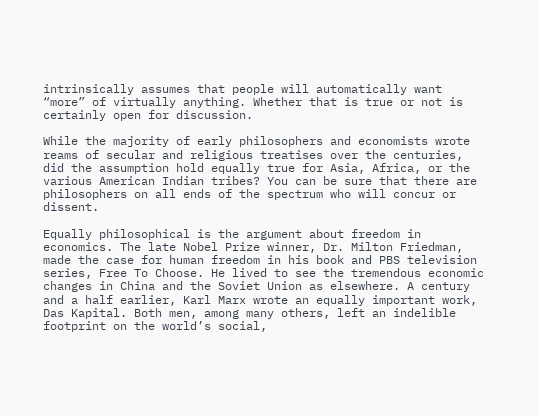intrinsically assumes that people will automatically want “more” of virtually anything. Whether that is true or not is certainly open for discussion.

While the majority of early philosophers and economists wrote reams of secular and religious treatises over the centuries, did the assumption hold equally true for Asia, Africa, or the various American Indian tribes? You can be sure that there are philosophers on all ends of the spectrum who will concur or dissent.

Equally philosophical is the argument about freedom in economics. The late Nobel Prize winner, Dr. Milton Friedman, made the case for human freedom in his book and PBS television series, Free To Choose. He lived to see the tremendous economic changes in China and the Soviet Union as elsewhere. A century and a half earlier, Karl Marx wrote an equally important work, Das Kapital. Both men, among many others, left an indelible footprint on the world’s social,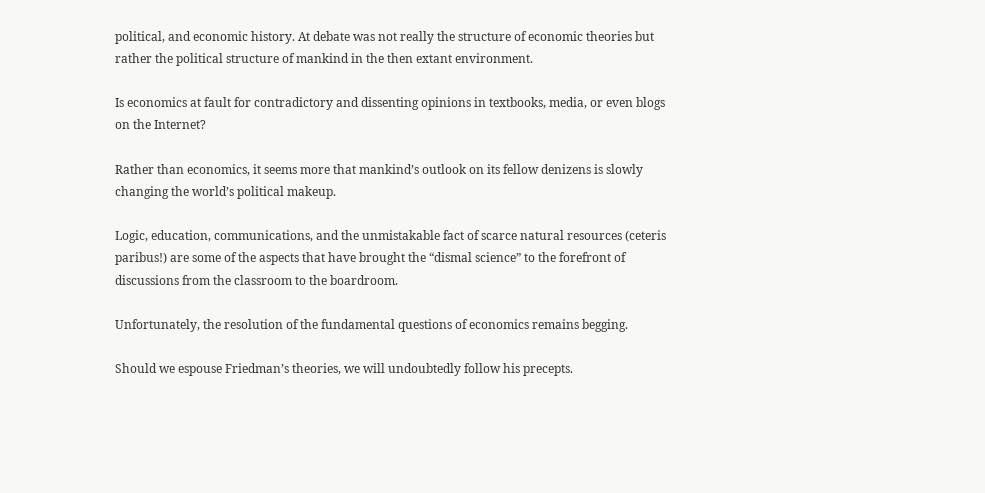political, and economic history. At debate was not really the structure of economic theories but rather the political structure of mankind in the then extant environment.

Is economics at fault for contradictory and dissenting opinions in textbooks, media, or even blogs on the Internet?

Rather than economics, it seems more that mankind’s outlook on its fellow denizens is slowly changing the world’s political makeup.

Logic, education, communications, and the unmistakable fact of scarce natural resources (ceteris paribus!) are some of the aspects that have brought the “dismal science” to the forefront of discussions from the classroom to the boardroom.

Unfortunately, the resolution of the fundamental questions of economics remains begging.

Should we espouse Friedman’s theories, we will undoubtedly follow his precepts.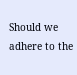Should we adhere to the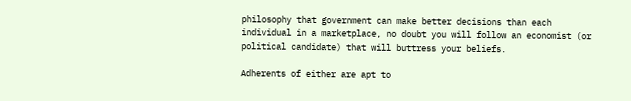philosophy that government can make better decisions than each individual in a marketplace, no doubt you will follow an economist (or political candidate) that will buttress your beliefs.

Adherents of either are apt to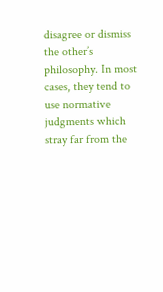disagree or dismiss the other’s philosophy. In most cases, they tend to use normative judgments which stray far from the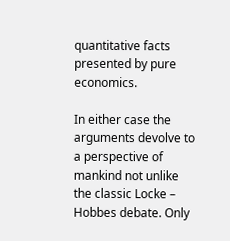quantitative facts presented by pure economics.

In either case the arguments devolve to a perspective of mankind not unlike the classic Locke – Hobbes debate. Only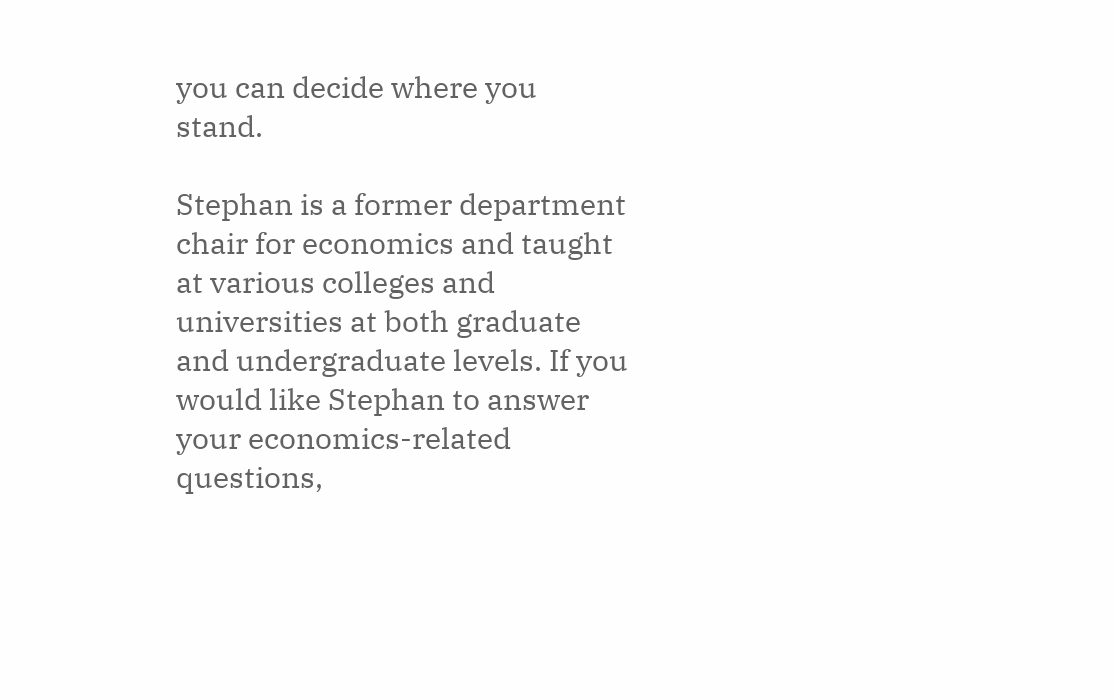you can decide where you stand.

Stephan is a former department chair for economics and taught at various colleges and universities at both graduate and undergraduate levels. If you would like Stephan to answer your economics-related questions,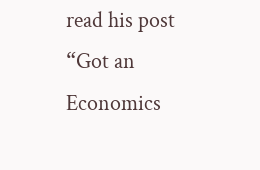read his post “Got an Economics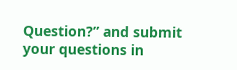Question?” and submit your questions in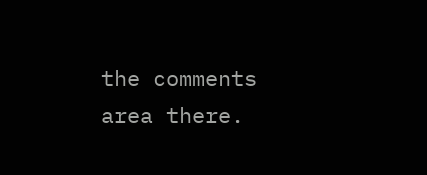the comments area there.